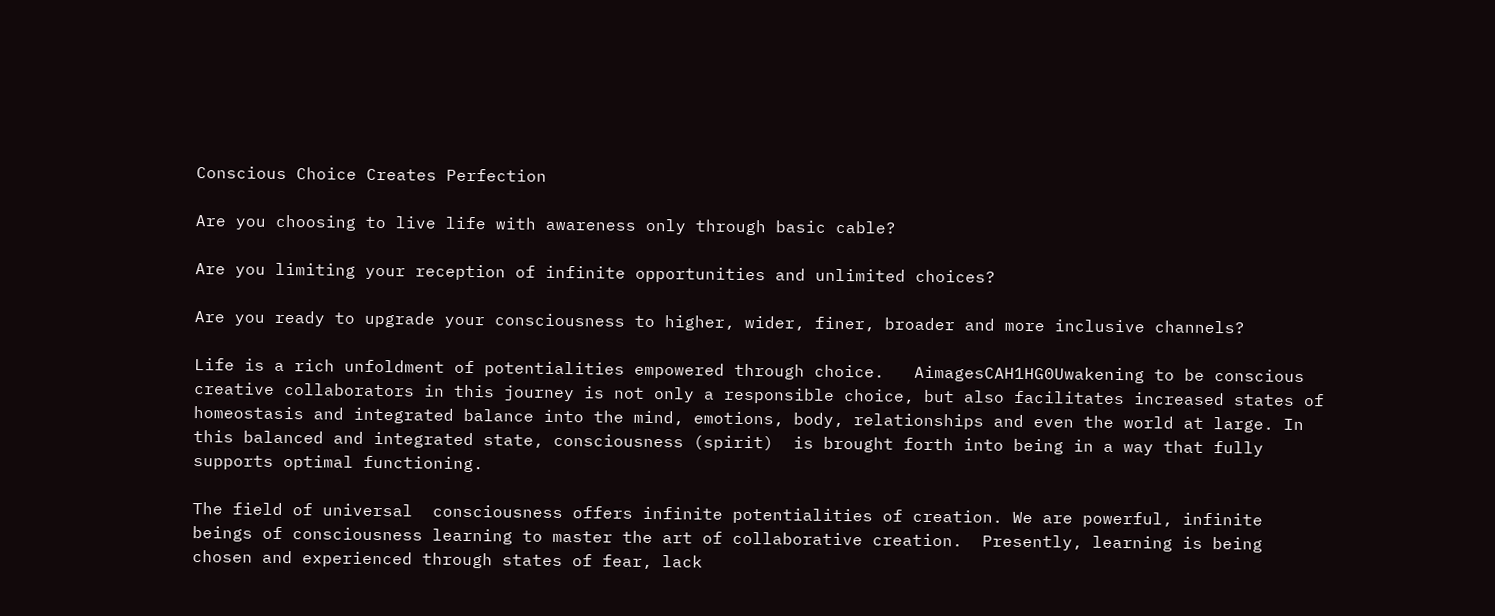Conscious Choice Creates Perfection

Are you choosing to live life with awareness only through basic cable?

Are you limiting your reception of infinite opportunities and unlimited choices?

Are you ready to upgrade your consciousness to higher, wider, finer, broader and more inclusive channels?

Life is a rich unfoldment of potentialities empowered through choice.   AimagesCAH1HG0Uwakening to be conscious creative collaborators in this journey is not only a responsible choice, but also facilitates increased states of homeostasis and integrated balance into the mind, emotions, body, relationships and even the world at large. In this balanced and integrated state, consciousness (spirit)  is brought forth into being in a way that fully supports optimal functioning.

The field of universal  consciousness offers infinite potentialities of creation. We are powerful, infinite beings of consciousness learning to master the art of collaborative creation.  Presently, learning is being chosen and experienced through states of fear, lack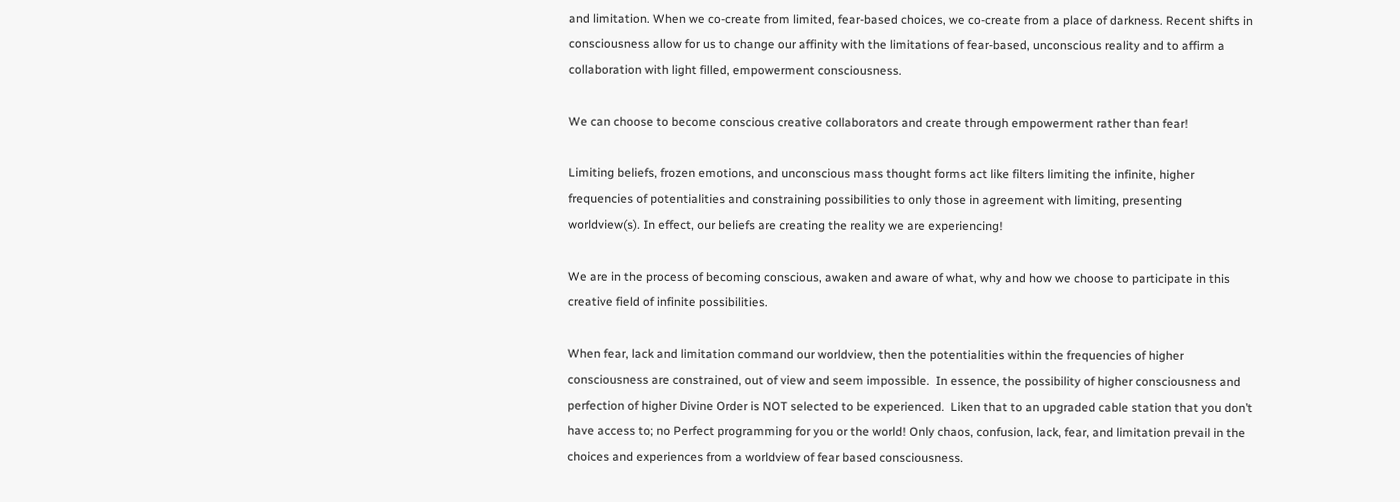and limitation. When we co-create from limited, fear-based choices, we co-create from a place of darkness. Recent shifts in consciousness allow for us to change our affinity with the limitations of fear-based, unconscious reality and to affirm a collaboration with light filled, empowerment consciousness.

We can choose to become conscious creative collaborators and create through empowerment rather than fear!

Limiting beliefs, frozen emotions, and unconscious mass thought forms act like filters limiting the infinite, higher frequencies of potentialities and constraining possibilities to only those in agreement with limiting, presenting worldview(s). In effect, our beliefs are creating the reality we are experiencing!

We are in the process of becoming conscious, awaken and aware of what, why and how we choose to participate in this creative field of infinite possibilities.

When fear, lack and limitation command our worldview, then the potentialities within the frequencies of higher consciousness are constrained, out of view and seem impossible.  In essence, the possibility of higher consciousness and perfection of higher Divine Order is NOT selected to be experienced.  Liken that to an upgraded cable station that you don’t have access to; no Perfect programming for you or the world! Only chaos, confusion, lack, fear, and limitation prevail in the choices and experiences from a worldview of fear based consciousness.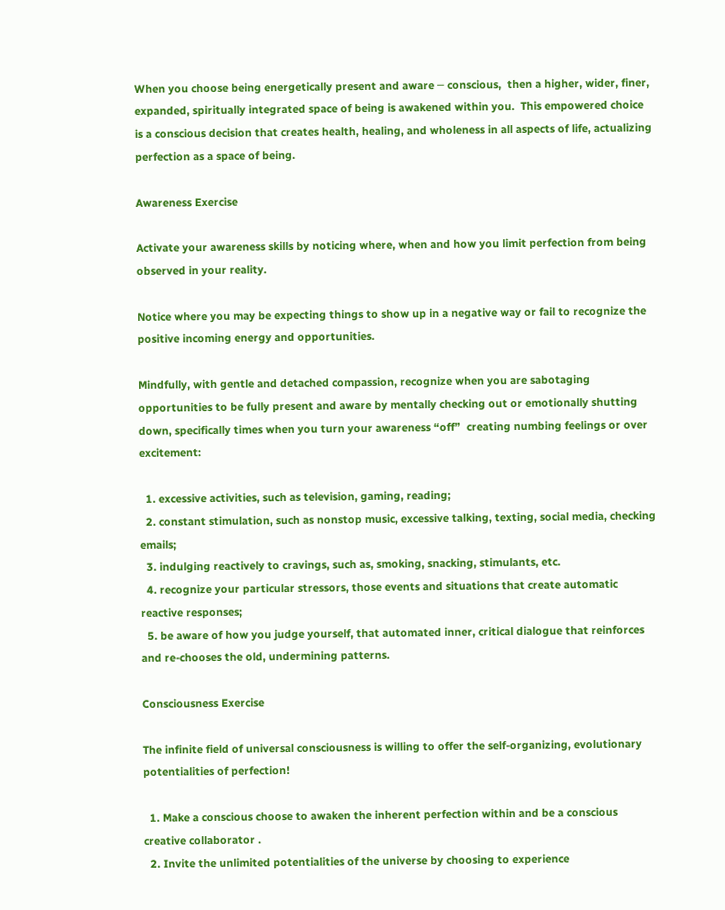When you choose being energetically present and aware ─ conscious,  then a higher, wider, finer,  expanded, spiritually integrated space of being is awakened within you.  This empowered choice is a conscious decision that creates health, healing, and wholeness in all aspects of life, actualizing perfection as a space of being.

Awareness Exercise

Activate your awareness skills by noticing where, when and how you limit perfection from being observed in your reality.

Notice where you may be expecting things to show up in a negative way or fail to recognize the positive incoming energy and opportunities.

Mindfully, with gentle and detached compassion, recognize when you are sabotaging opportunities to be fully present and aware by mentally checking out or emotionally shutting down, specifically times when you turn your awareness “off”  creating numbing feelings or over excitement:

  1. excessive activities, such as television, gaming, reading;
  2. constant stimulation, such as nonstop music, excessive talking, texting, social media, checking emails;
  3. indulging reactively to cravings, such as, smoking, snacking, stimulants, etc.
  4. recognize your particular stressors, those events and situations that create automatic reactive responses;
  5. be aware of how you judge yourself, that automated inner, critical dialogue that reinforces and re-chooses the old, undermining patterns.

Consciousness Exercise

The infinite field of universal consciousness is willing to offer the self-organizing, evolutionary potentialities of perfection!

  1. Make a conscious choose to awaken the inherent perfection within and be a conscious creative collaborator .
  2. Invite the unlimited potentialities of the universe by choosing to experience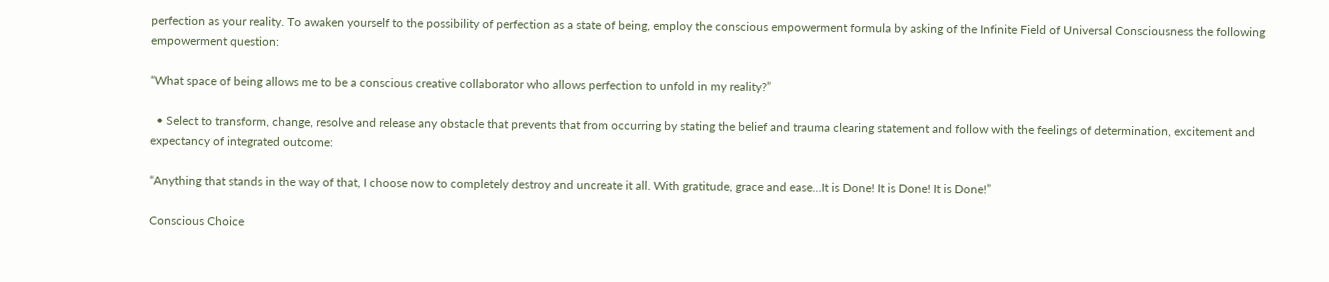perfection as your reality. To awaken yourself to the possibility of perfection as a state of being, employ the conscious empowerment formula by asking of the Infinite Field of Universal Consciousness the following empowerment question:

“What space of being allows me to be a conscious creative collaborator who allows perfection to unfold in my reality?”

  • Select to transform, change, resolve and release any obstacle that prevents that from occurring by stating the belief and trauma clearing statement and follow with the feelings of determination, excitement and expectancy of integrated outcome:

“Anything that stands in the way of that, I choose now to completely destroy and uncreate it all. With gratitude, grace and ease…It is Done! It is Done! It is Done!”

Conscious Choice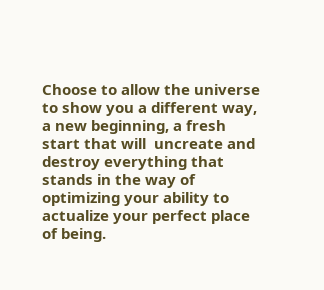Choose to allow the universe to show you a different way, a new beginning, a fresh start that will  uncreate and destroy everything that stands in the way of optimizing your ability to actualize your perfect place of being.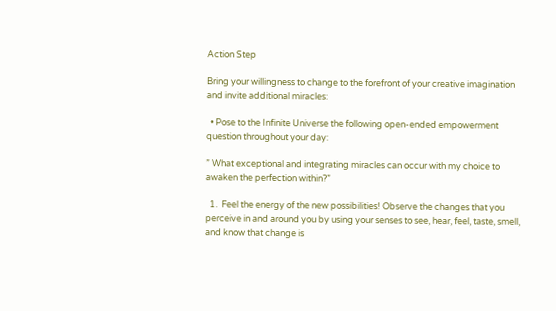Action Step

Bring your willingness to change to the forefront of your creative imagination and invite additional miracles:

  • Pose to the Infinite Universe the following open-ended empowerment question throughout your day:

” What exceptional and integrating miracles can occur with my choice to awaken the perfection within?”

  1.  Feel the energy of the new possibilities! Observe the changes that you perceive in and around you by using your senses to see, hear, feel, taste, smell, and know that change is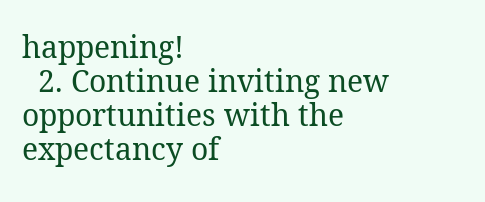happening!
  2. Continue inviting new opportunities with the expectancy of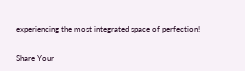experiencing the most integrated space of perfection!

Share Your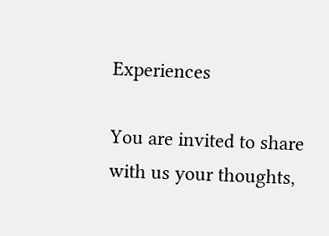Experiences

You are invited to share with us your thoughts,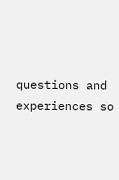questions and experiences so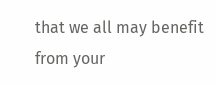that we all may benefit from your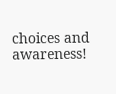choices and awareness!